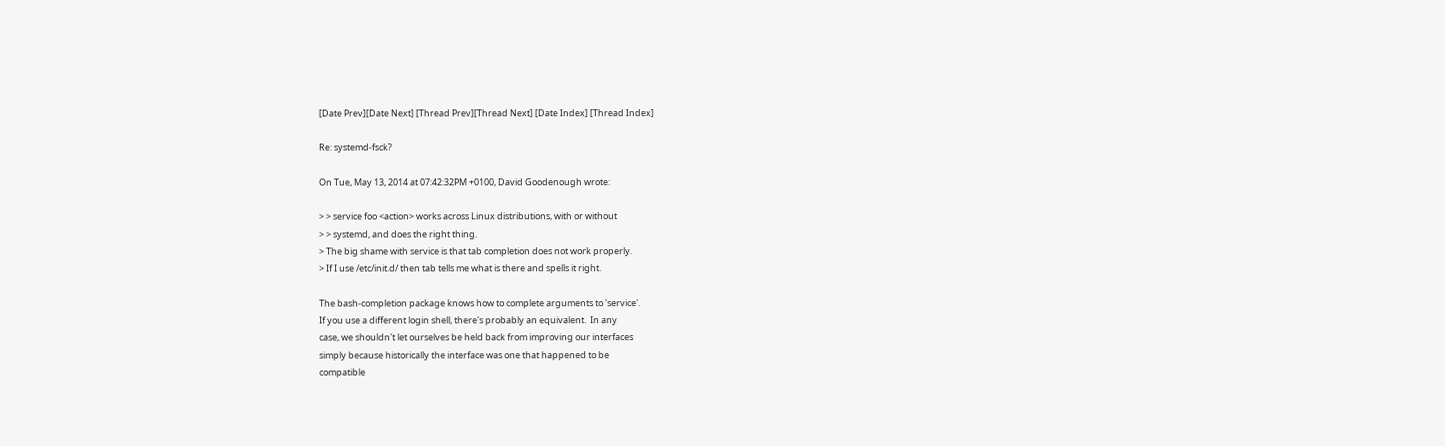[Date Prev][Date Next] [Thread Prev][Thread Next] [Date Index] [Thread Index]

Re: systemd-fsck?

On Tue, May 13, 2014 at 07:42:32PM +0100, David Goodenough wrote:

> > service foo <action> works across Linux distributions, with or without
> > systemd, and does the right thing.
> The big shame with service is that tab completion does not work properly.
> If I use /etc/init.d/ then tab tells me what is there and spells it right.

The bash-completion package knows how to complete arguments to 'service'.
If you use a different login shell, there's probably an equivalent.  In any
case, we shouldn't let ourselves be held back from improving our interfaces
simply because historically the interface was one that happened to be
compatible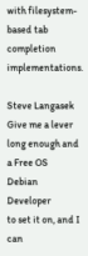with filesystem-based tab completion implementations.

Steve Langasek                   Give me a lever long enough and a Free OS
Debian Developer                   to set it on, and I can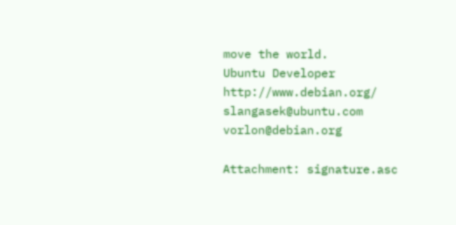move the world.
Ubuntu Developer                                    http://www.debian.org/
slangasek@ubuntu.com                                     vorlon@debian.org

Attachment: signature.asc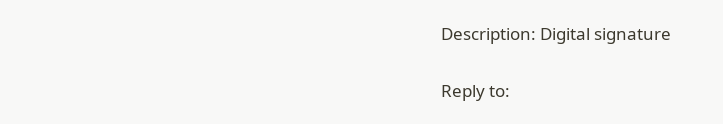Description: Digital signature

Reply to: